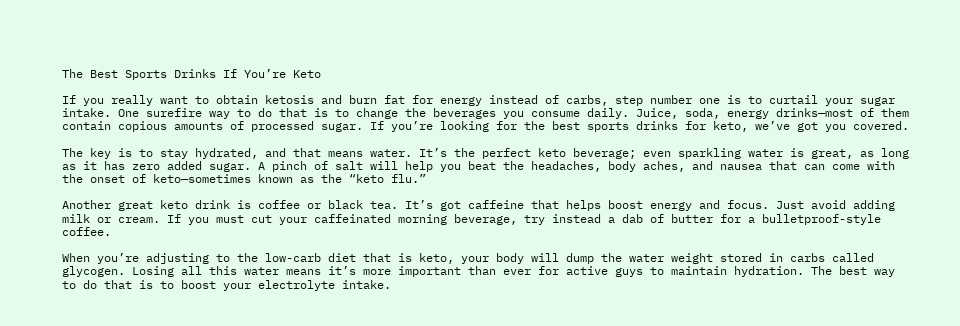The Best Sports Drinks If You’re Keto

If you really want to obtain ketosis and burn fat for energy instead of carbs, step number one is to curtail your sugar intake. One surefire way to do that is to change the beverages you consume daily. Juice, soda, energy drinks—most of them contain copious amounts of processed sugar. If you’re looking for the best sports drinks for keto, we’ve got you covered.

The key is to stay hydrated, and that means water. It’s the perfect keto beverage; even sparkling water is great, as long as it has zero added sugar. A pinch of salt will help you beat the headaches, body aches, and nausea that can come with the onset of keto—sometimes known as the “keto flu.”

Another great keto drink is coffee or black tea. It’s got caffeine that helps boost energy and focus. Just avoid adding milk or cream. If you must cut your caffeinated morning beverage, try instead a dab of butter for a bulletproof-style coffee.

When you’re adjusting to the low-carb diet that is keto, your body will dump the water weight stored in carbs called glycogen. Losing all this water means it’s more important than ever for active guys to maintain hydration. The best way to do that is to boost your electrolyte intake.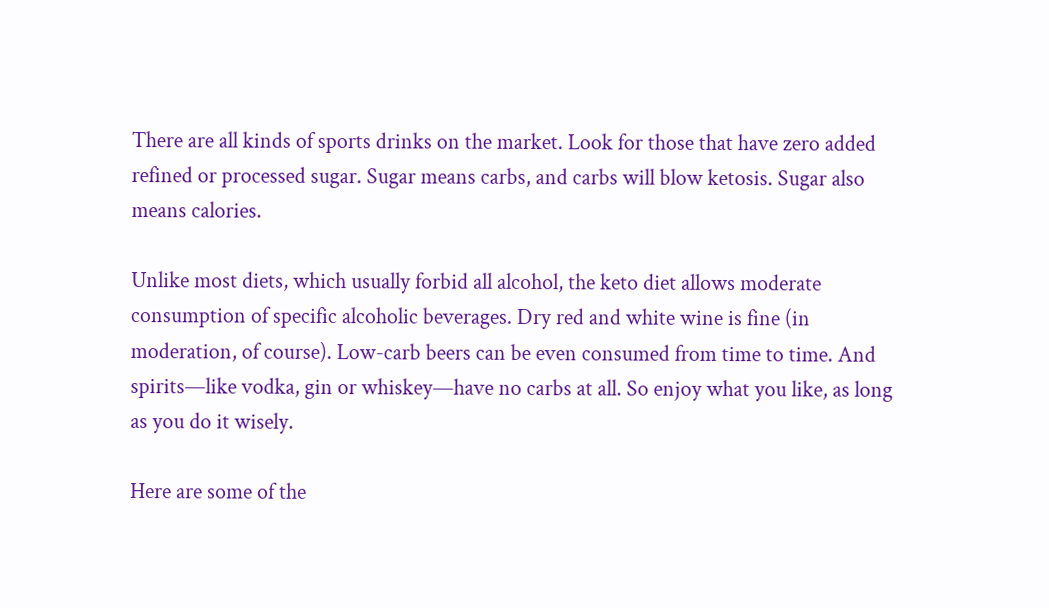There are all kinds of sports drinks on the market. Look for those that have zero added refined or processed sugar. Sugar means carbs, and carbs will blow ketosis. Sugar also means calories.

Unlike most diets, which usually forbid all alcohol, the keto diet allows moderate consumption of specific alcoholic beverages. Dry red and white wine is fine (in moderation, of course). Low-carb beers can be even consumed from time to time. And spirits—like vodka, gin or whiskey—have no carbs at all. So enjoy what you like, as long as you do it wisely.

Here are some of the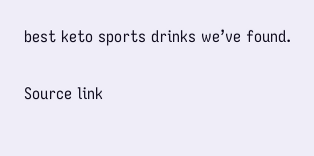best keto sports drinks we’ve found.

Source link